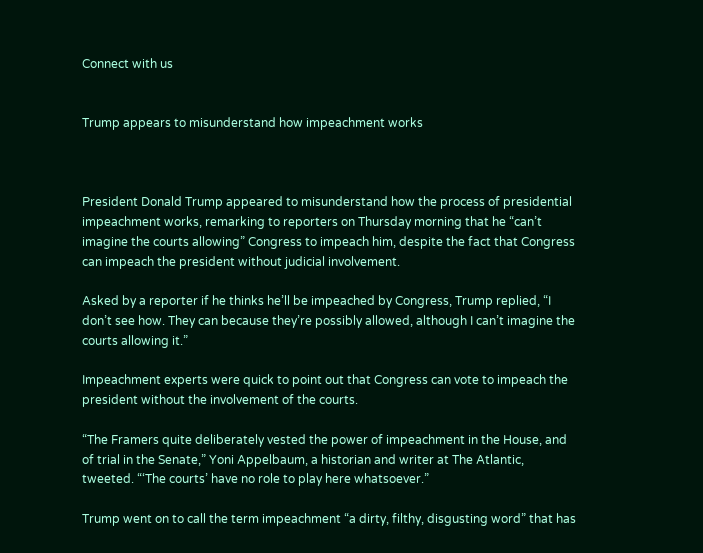Connect with us


Trump appears to misunderstand how impeachment works



President Donald Trump appeared to misunderstand how the process of presidential impeachment works, remarking to reporters on Thursday morning that he “can’t imagine the courts allowing” Congress to impeach him, despite the fact that Congress can impeach the president without judicial involvement.

Asked by a reporter if he thinks he’ll be impeached by Congress, Trump replied, “I don’t see how. They can because they’re possibly allowed, although I can’t imagine the courts allowing it.”

Impeachment experts were quick to point out that Congress can vote to impeach the president without the involvement of the courts.

“The Framers quite deliberately vested the power of impeachment in the House, and of trial in the Senate,” Yoni Appelbaum, a historian and writer at The Atlantic, tweeted. “‘The courts’ have no role to play here whatsoever.”

Trump went on to call the term impeachment “a dirty, filthy, disgusting word” that has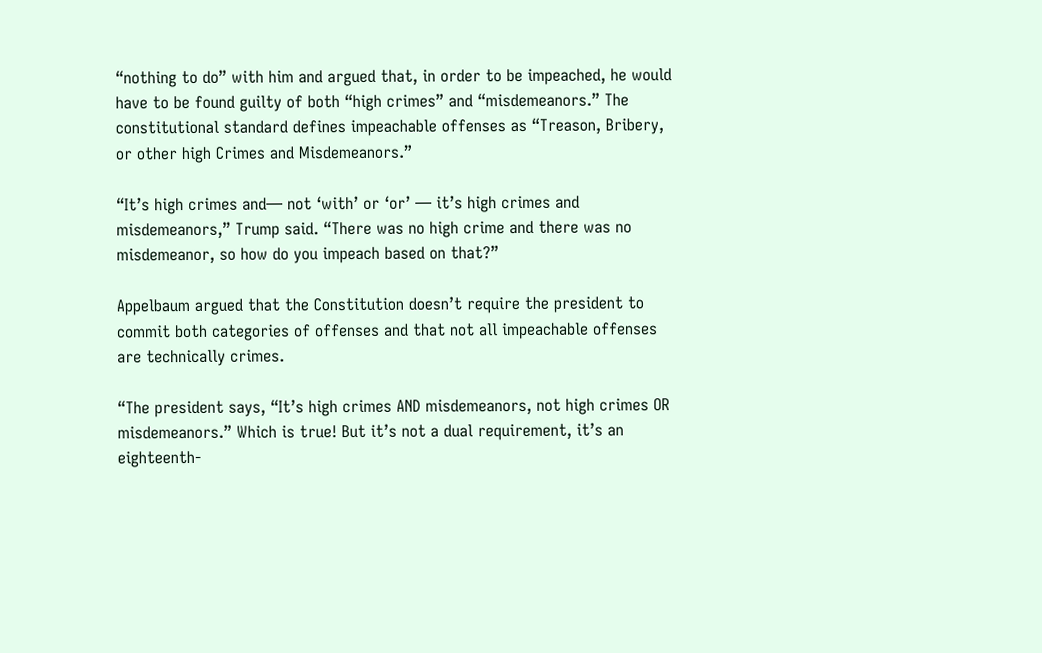“nothing to do” with him and argued that, in order to be impeached, he would have to be found guilty of both “high crimes” and “misdemeanors.” The constitutional standard defines impeachable offenses as “Treason, Bribery, or other high Crimes and Misdemeanors.”

“It’s high crimes and— not ‘with’ or ‘or’ — it’s high crimes and misdemeanors,” Trump said. “There was no high crime and there was no misdemeanor, so how do you impeach based on that?”

Appelbaum argued that the Constitution doesn’t require the president to commit both categories of offenses and that not all impeachable offenses are technically crimes.

“The president says, “It’s high crimes AND misdemeanors, not high crimes OR misdemeanors.” Which is true! But it’s not a dual requirement, it’s an eighteenth-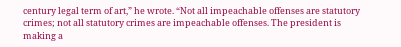century legal term of art,” he wrote. “Not all impeachable offenses are statutory crimes; not all statutory crimes are impeachable offenses. The president is making a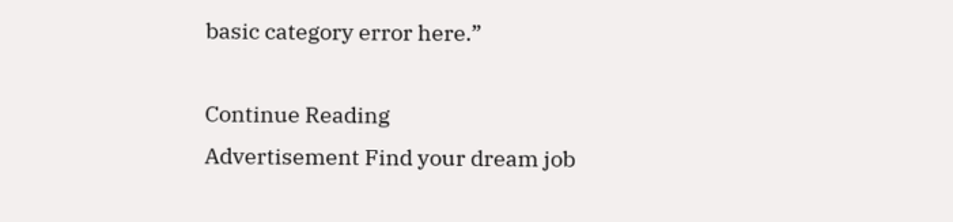basic category error here.”

Continue Reading
Advertisement Find your dream job